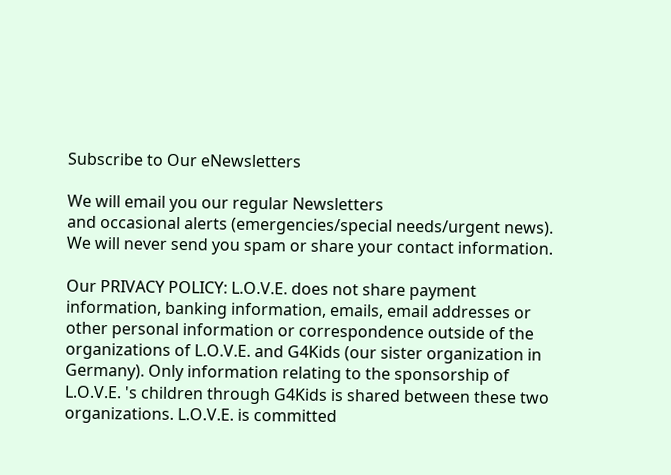Subscribe to Our eNewsletters

We will email you our regular Newsletters
and occasional alerts (emergencies/special needs/urgent news).
We will never send you spam or share your contact information.

Our PRIVACY POLICY: L.O.V.E. does not share payment information, banking information, emails, email addresses or other personal information or correspondence outside of the organizations of L.O.V.E. and G4Kids (our sister organization in Germany). Only information relating to the sponsorship of L.O.V.E. 's children through G4Kids is shared between these two organizations. L.O.V.E. is committed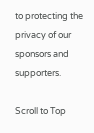to protecting the privacy of our sponsors and supporters.

Scroll to Top